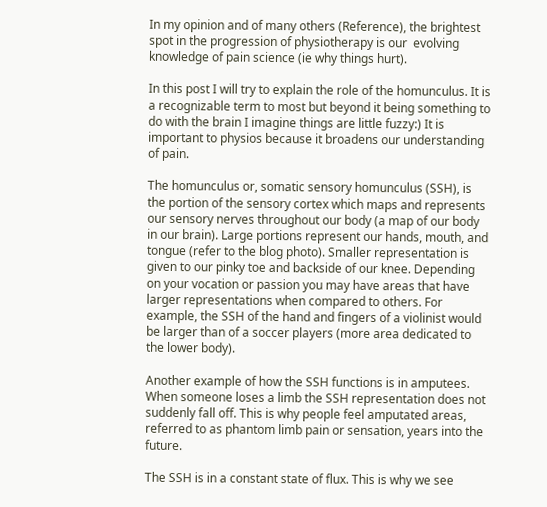In my opinion and of many others (Reference), the brightest spot in the progression of physiotherapy is our  evolving knowledge of pain science (ie why things hurt).

In this post I will try to explain the role of the homunculus. It is a recognizable term to most but beyond it being something to do with the brain I imagine things are little fuzzy:) It is important to physios because it broadens our understanding of pain.

The homunculus or, somatic sensory homunculus (SSH), is the portion of the sensory cortex which maps and represents our sensory nerves throughout our body (a map of our body in our brain). Large portions represent our hands, mouth, and tongue (refer to the blog photo). Smaller representation is given to our pinky toe and backside of our knee. Depending on your vocation or passion you may have areas that have larger representations when compared to others. For example, the SSH of the hand and fingers of a violinist would  be larger than of a soccer players (more area dedicated to the lower body).

Another example of how the SSH functions is in amputees. When someone loses a limb the SSH representation does not suddenly fall off. This is why people feel amputated areas, referred to as phantom limb pain or sensation, years into the future.

The SSH is in a constant state of flux. This is why we see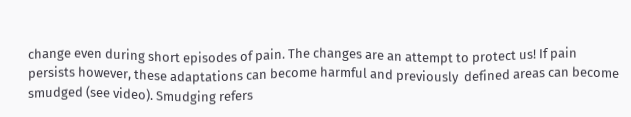change even during short episodes of pain. The changes are an attempt to protect us! If pain persists however, these adaptations can become harmful and previously  defined areas can become smudged (see video). Smudging refers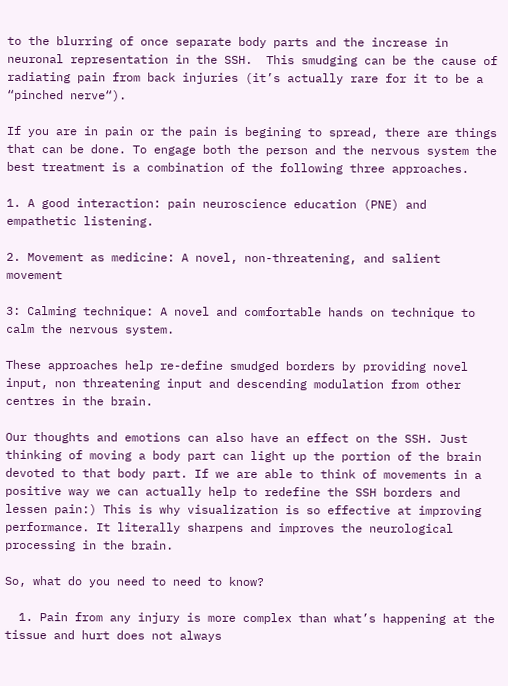to the blurring of once separate body parts and the increase in neuronal representation in the SSH.  This smudging can be the cause of radiating pain from back injuries (it’s actually rare for it to be a “pinched nerve“).

If you are in pain or the pain is begining to spread, there are things that can be done. To engage both the person and the nervous system the best treatment is a combination of the following three approaches.

1. A good interaction: pain neuroscience education (PNE) and empathetic listening.

2. Movement as medicine: A novel, non-threatening, and salient movement

3: Calming technique: A novel and comfortable hands on technique to calm the nervous system.

These approaches help re-define smudged borders by providing novel input, non threatening input and descending modulation from other centres in the brain.

Our thoughts and emotions can also have an effect on the SSH. Just thinking of moving a body part can light up the portion of the brain devoted to that body part. If we are able to think of movements in a positive way we can actually help to redefine the SSH borders and lessen pain:) This is why visualization is so effective at improving performance. It literally sharpens and improves the neurological processing in the brain.

So, what do you need to need to know?

  1. Pain from any injury is more complex than what’s happening at the tissue and hurt does not always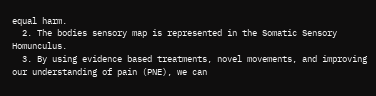equal harm.
  2. The bodies sensory map is represented in the Somatic Sensory Homunculus.
  3. By using evidence based treatments, novel movements, and improving our understanding of pain (PNE), we can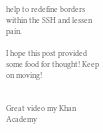help to redefine borders within the SSH and lessen pain.

I hope this post provided some food for thought! Keep on moving!


Great video my Khan Academy